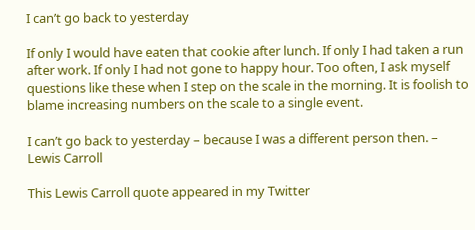I can’t go back to yesterday

If only I would have eaten that cookie after lunch. If only I had taken a run after work. If only I had not gone to happy hour. Too often, I ask myself questions like these when I step on the scale in the morning. It is foolish to blame increasing numbers on the scale to a single event.

I can’t go back to yesterday – because I was a different person then. – Lewis Carroll

This Lewis Carroll quote appeared in my Twitter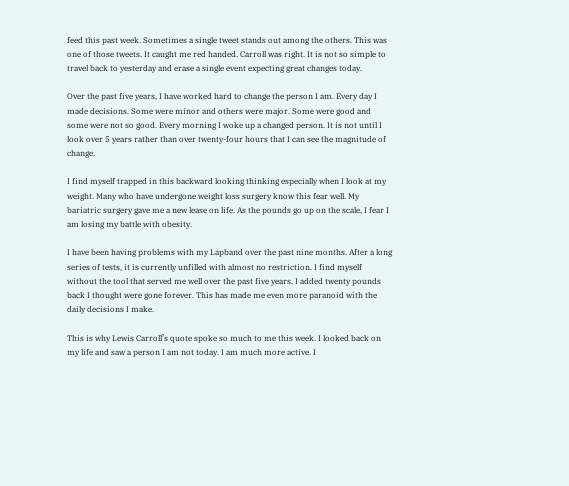feed this past week. Sometimes a single tweet stands out among the others. This was one of those tweets. It caught me red handed. Carroll was right. It is not so simple to travel back to yesterday and erase a single event expecting great changes today.

Over the past five years, I have worked hard to change the person I am. Every day I made decisions. Some were minor and others were major. Some were good and some were not so good. Every morning I woke up a changed person. It is not until I look over 5 years rather than over twenty-four hours that I can see the magnitude of change.

I find myself trapped in this backward looking thinking especially when I look at my weight. Many who have undergone weight loss surgery know this fear well. My bariatric surgery gave me a new lease on life. As the pounds go up on the scale, I fear I am losing my battle with obesity.

I have been having problems with my Lapband over the past nine months. After a long series of tests, it is currently unfilled with almost no restriction. I find myself without the tool that served me well over the past five years. I added twenty pounds back I thought were gone forever. This has made me even more paranoid with the daily decisions I make.

This is why Lewis Carroll’s quote spoke so much to me this week. I looked back on my life and saw a person I am not today. I am much more active. I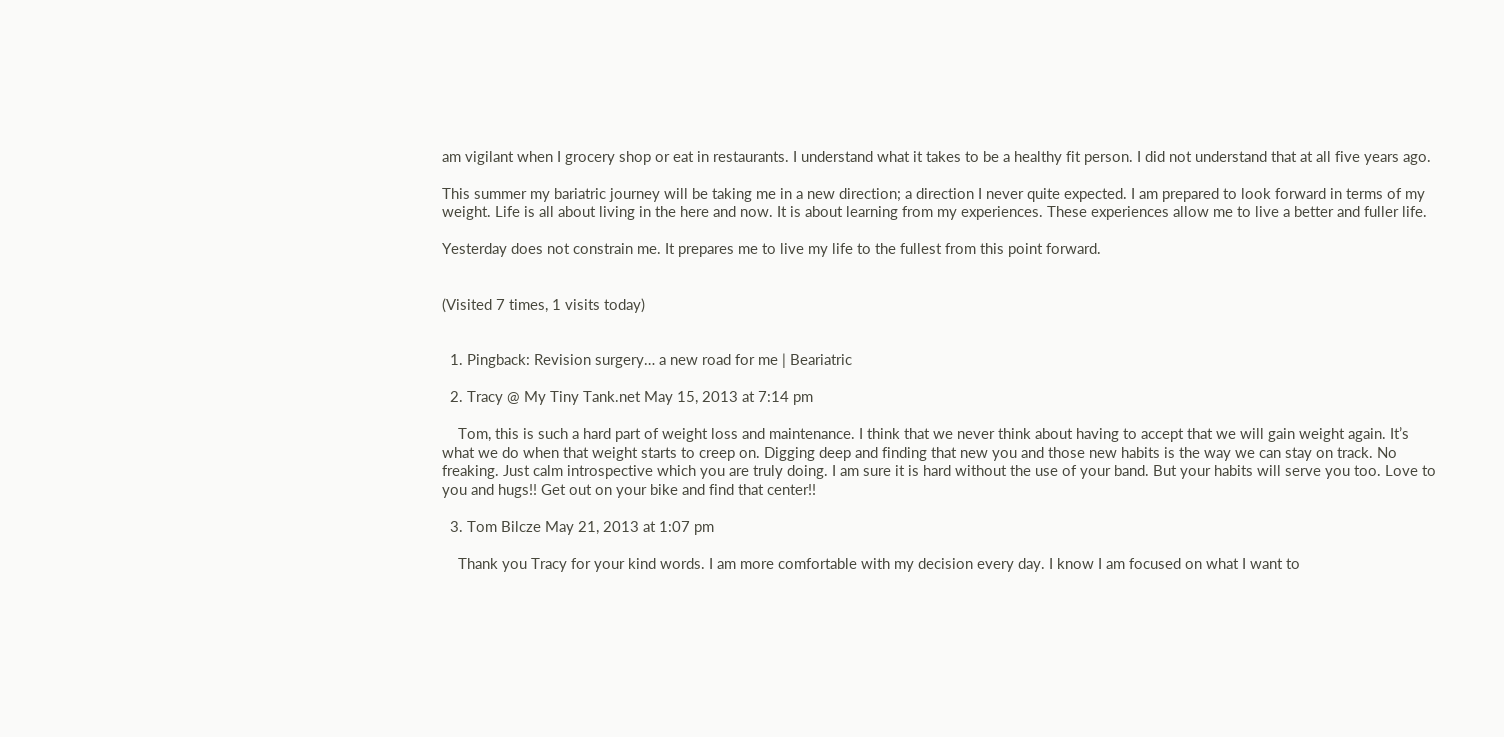am vigilant when I grocery shop or eat in restaurants. I understand what it takes to be a healthy fit person. I did not understand that at all five years ago.

This summer my bariatric journey will be taking me in a new direction; a direction I never quite expected. I am prepared to look forward in terms of my weight. Life is all about living in the here and now. It is about learning from my experiences. These experiences allow me to live a better and fuller life.

Yesterday does not constrain me. It prepares me to live my life to the fullest from this point forward.


(Visited 7 times, 1 visits today)


  1. Pingback: Revision surgery… a new road for me | Beariatric

  2. Tracy @ My Tiny Tank.net May 15, 2013 at 7:14 pm

    Tom, this is such a hard part of weight loss and maintenance. I think that we never think about having to accept that we will gain weight again. It’s what we do when that weight starts to creep on. Digging deep and finding that new you and those new habits is the way we can stay on track. No freaking. Just calm introspective which you are truly doing. I am sure it is hard without the use of your band. But your habits will serve you too. Love to you and hugs!! Get out on your bike and find that center!!

  3. Tom Bilcze May 21, 2013 at 1:07 pm

    Thank you Tracy for your kind words. I am more comfortable with my decision every day. I know I am focused on what I want to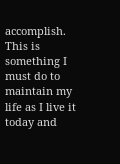accomplish. This is something I must do to maintain my life as I live it today and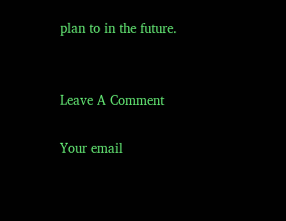plan to in the future.


Leave A Comment

Your email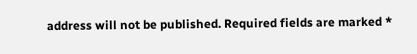address will not be published. Required fields are marked *